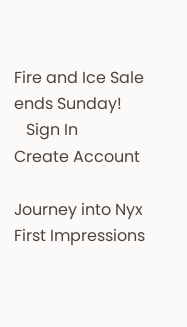Fire and Ice Sale ends Sunday!
   Sign In
Create Account

Journey into Nyx First Impressions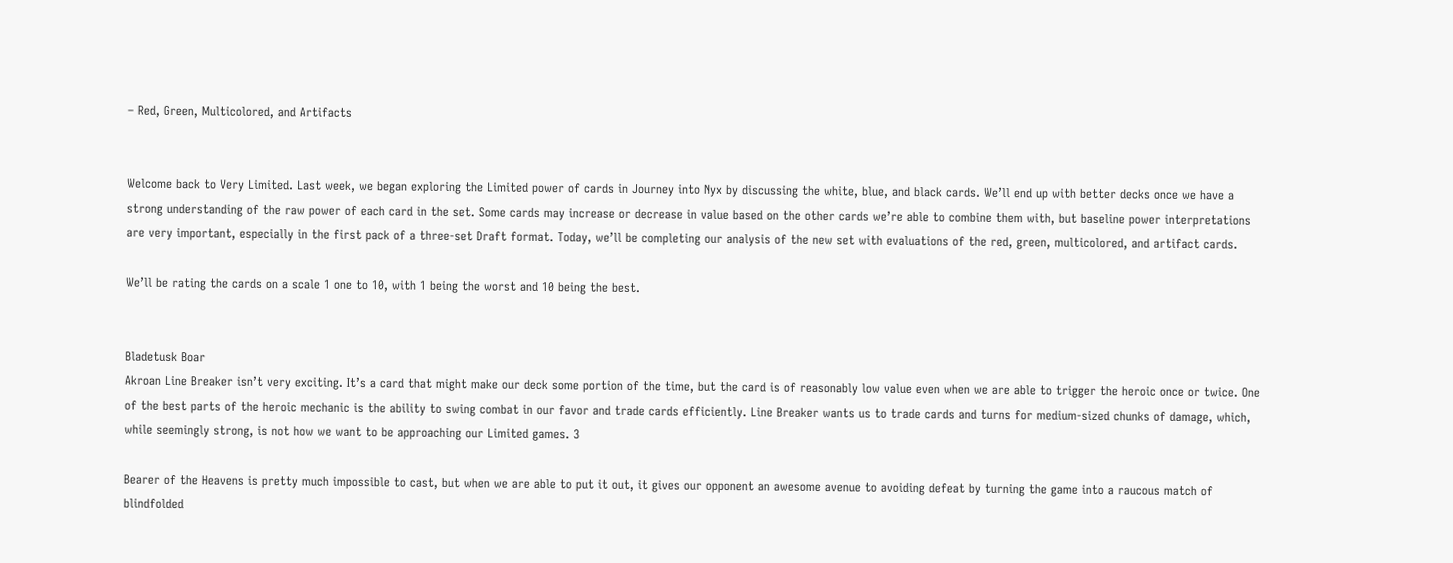– Red, Green, Multicolored, and Artifacts


Welcome back to Very Limited. Last week, we began exploring the Limited power of cards in Journey into Nyx by discussing the white, blue, and black cards. We’ll end up with better decks once we have a strong understanding of the raw power of each card in the set. Some cards may increase or decrease in value based on the other cards we’re able to combine them with, but baseline power interpretations are very important, especially in the first pack of a three-set Draft format. Today, we’ll be completing our analysis of the new set with evaluations of the red, green, multicolored, and artifact cards.

We’ll be rating the cards on a scale 1 one to 10, with 1 being the worst and 10 being the best.


Bladetusk Boar
Akroan Line Breaker isn’t very exciting. It’s a card that might make our deck some portion of the time, but the card is of reasonably low value even when we are able to trigger the heroic once or twice. One of the best parts of the heroic mechanic is the ability to swing combat in our favor and trade cards efficiently. Line Breaker wants us to trade cards and turns for medium-sized chunks of damage, which, while seemingly strong, is not how we want to be approaching our Limited games. 3

Bearer of the Heavens is pretty much impossible to cast, but when we are able to put it out, it gives our opponent an awesome avenue to avoiding defeat by turning the game into a raucous match of blindfolded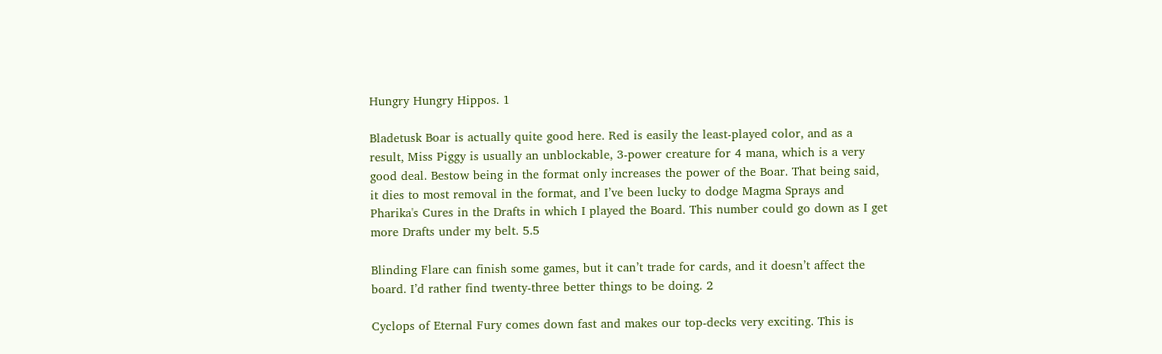Hungry Hungry Hippos. 1

Bladetusk Boar is actually quite good here. Red is easily the least-played color, and as a result, Miss Piggy is usually an unblockable, 3-power creature for 4 mana, which is a very good deal. Bestow being in the format only increases the power of the Boar. That being said, it dies to most removal in the format, and I’ve been lucky to dodge Magma Sprays and Pharika's Cures in the Drafts in which I played the Board. This number could go down as I get more Drafts under my belt. 5.5

Blinding Flare can finish some games, but it can’t trade for cards, and it doesn’t affect the board. I’d rather find twenty-three better things to be doing. 2

Cyclops of Eternal Fury comes down fast and makes our top-decks very exciting. This is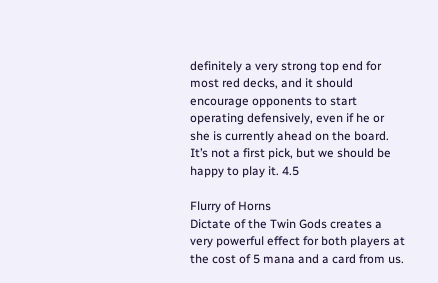definitely a very strong top end for most red decks, and it should encourage opponents to start operating defensively, even if he or she is currently ahead on the board. It’s not a first pick, but we should be happy to play it. 4.5

Flurry of Horns
Dictate of the Twin Gods creates a very powerful effect for both players at the cost of 5 mana and a card from us.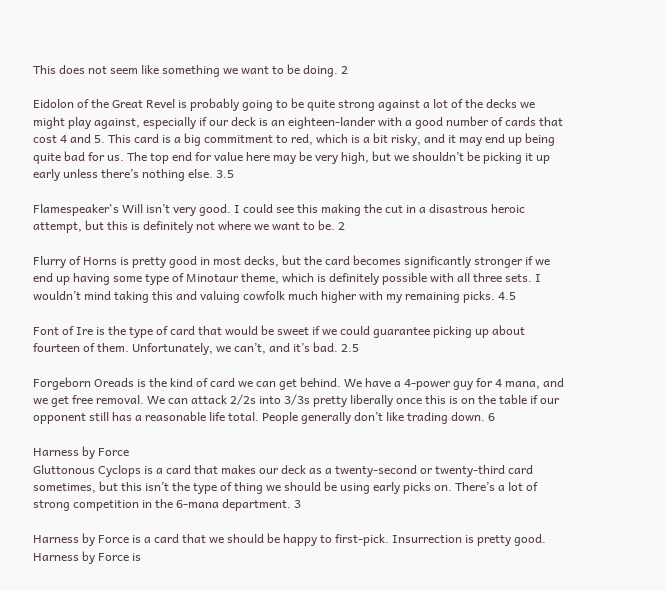This does not seem like something we want to be doing. 2

Eidolon of the Great Revel is probably going to be quite strong against a lot of the decks we might play against, especially if our deck is an eighteen-lander with a good number of cards that cost 4 and 5. This card is a big commitment to red, which is a bit risky, and it may end up being quite bad for us. The top end for value here may be very high, but we shouldn’t be picking it up early unless there’s nothing else. 3.5

Flamespeaker's Will isn’t very good. I could see this making the cut in a disastrous heroic attempt, but this is definitely not where we want to be. 2

Flurry of Horns is pretty good in most decks, but the card becomes significantly stronger if we end up having some type of Minotaur theme, which is definitely possible with all three sets. I wouldn’t mind taking this and valuing cowfolk much higher with my remaining picks. 4.5

Font of Ire is the type of card that would be sweet if we could guarantee picking up about fourteen of them. Unfortunately, we can’t, and it’s bad. 2.5

Forgeborn Oreads is the kind of card we can get behind. We have a 4-power guy for 4 mana, and we get free removal. We can attack 2/2s into 3/3s pretty liberally once this is on the table if our opponent still has a reasonable life total. People generally don’t like trading down. 6

Harness by Force
Gluttonous Cyclops is a card that makes our deck as a twenty-second or twenty-third card sometimes, but this isn’t the type of thing we should be using early picks on. There’s a lot of strong competition in the 6-mana department. 3

Harness by Force is a card that we should be happy to first-pick. Insurrection is pretty good. Harness by Force is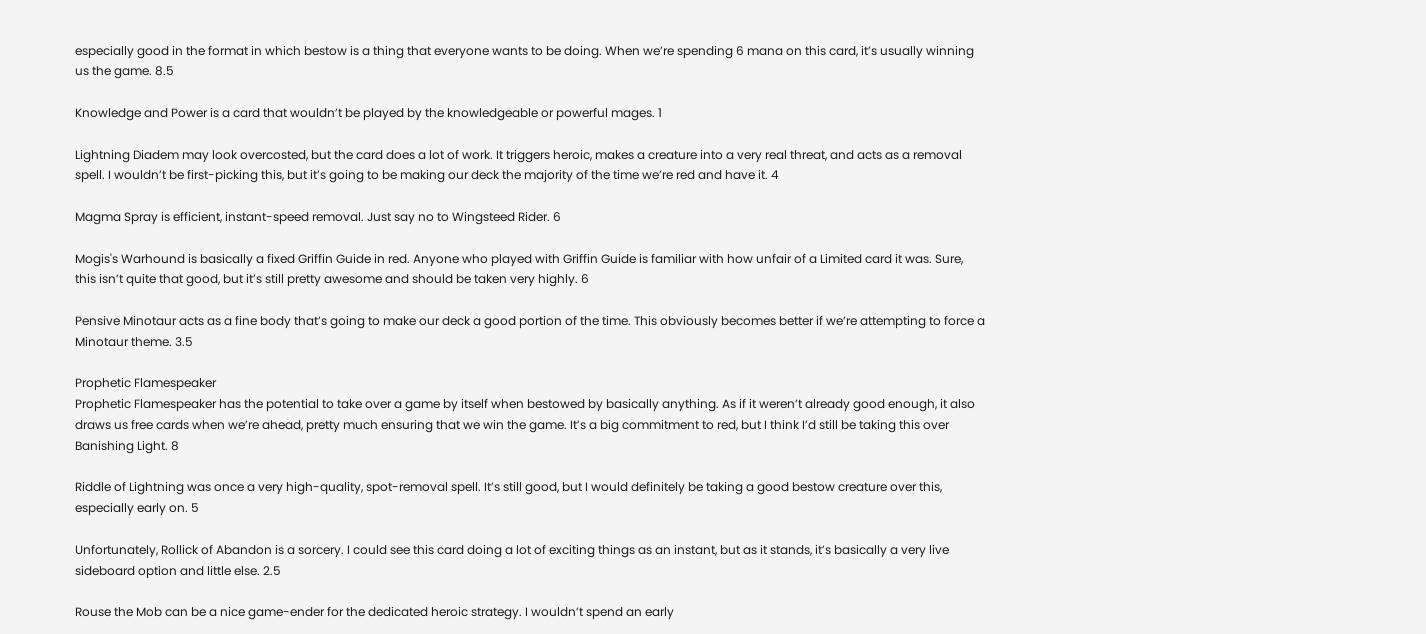especially good in the format in which bestow is a thing that everyone wants to be doing. When we’re spending 6 mana on this card, it’s usually winning us the game. 8.5

Knowledge and Power is a card that wouldn’t be played by the knowledgeable or powerful mages. 1

Lightning Diadem may look overcosted, but the card does a lot of work. It triggers heroic, makes a creature into a very real threat, and acts as a removal spell. I wouldn’t be first-picking this, but it’s going to be making our deck the majority of the time we’re red and have it. 4

Magma Spray is efficient, instant-speed removal. Just say no to Wingsteed Rider. 6

Mogis's Warhound is basically a fixed Griffin Guide in red. Anyone who played with Griffin Guide is familiar with how unfair of a Limited card it was. Sure, this isn’t quite that good, but it’s still pretty awesome and should be taken very highly. 6

Pensive Minotaur acts as a fine body that’s going to make our deck a good portion of the time. This obviously becomes better if we’re attempting to force a Minotaur theme. 3.5

Prophetic Flamespeaker
Prophetic Flamespeaker has the potential to take over a game by itself when bestowed by basically anything. As if it weren’t already good enough, it also draws us free cards when we’re ahead, pretty much ensuring that we win the game. It’s a big commitment to red, but I think I’d still be taking this over Banishing Light. 8

Riddle of Lightning was once a very high-quality, spot-removal spell. It’s still good, but I would definitely be taking a good bestow creature over this, especially early on. 5

Unfortunately, Rollick of Abandon is a sorcery. I could see this card doing a lot of exciting things as an instant, but as it stands, it’s basically a very live sideboard option and little else. 2.5

Rouse the Mob can be a nice game-ender for the dedicated heroic strategy. I wouldn’t spend an early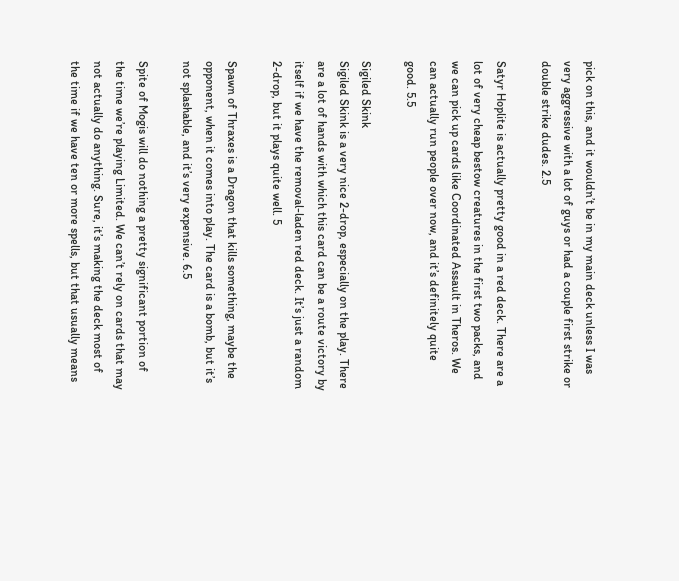pick on this, and it wouldn’t be in my main deck unless I was very aggressive with a lot of guys or had a couple first strike or double strike dudes. 2.5

Satyr Hoplite is actually pretty good in a red deck. There are a lot of very cheap bestow creatures in the first two packs, and we can pick up cards like Coordinated Assault in Theros. We can actually run people over now, and it’s definitely quite good. 5.5

Sigiled Skink
Sigiled Skink is a very nice 2-drop, especially on the play. There are a lot of hands with which this card can be a route victory by itself if we have the removal-laden red deck. It’s just a random 2-drop, but it plays quite well. 5

Spawn of Thraxes is a Dragon that kills something, maybe the opponent, when it comes into play. The card is a bomb, but it’s not splashable, and it’s very expensive. 6.5

Spite of Mogis will do nothing a pretty significant portion of the time we’re playing Limited. We can’t rely on cards that may not actually do anything. Sure, it’s making the deck most of the time if we have ten or more spells, but that usually means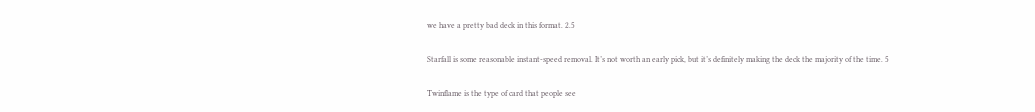we have a pretty bad deck in this format. 2.5

Starfall is some reasonable instant-speed removal. It’s not worth an early pick, but it’s definitely making the deck the majority of the time. 5

Twinflame is the type of card that people see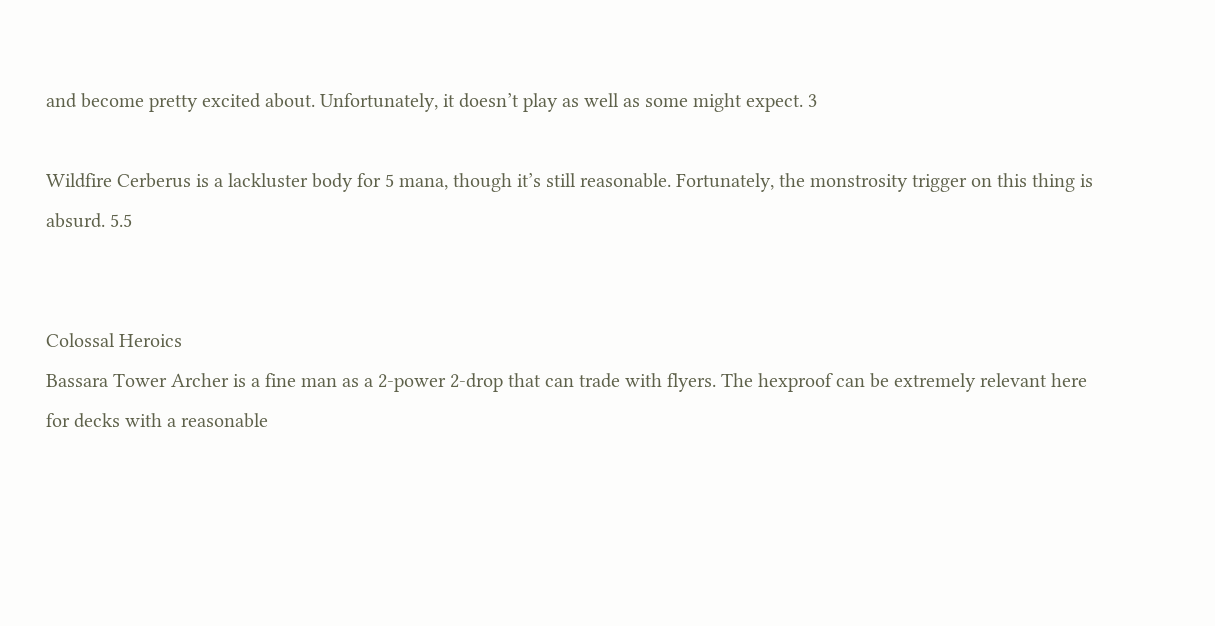and become pretty excited about. Unfortunately, it doesn’t play as well as some might expect. 3

Wildfire Cerberus is a lackluster body for 5 mana, though it’s still reasonable. Fortunately, the monstrosity trigger on this thing is absurd. 5.5


Colossal Heroics
Bassara Tower Archer is a fine man as a 2-power 2-drop that can trade with flyers. The hexproof can be extremely relevant here for decks with a reasonable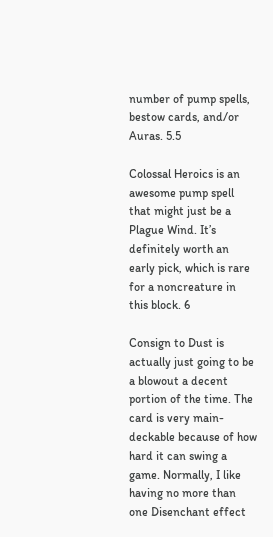number of pump spells, bestow cards, and/or Auras. 5.5

Colossal Heroics is an awesome pump spell that might just be a Plague Wind. It’s definitely worth an early pick, which is rare for a noncreature in this block. 6

Consign to Dust is actually just going to be a blowout a decent portion of the time. The card is very main-deckable because of how hard it can swing a game. Normally, I like having no more than one Disenchant effect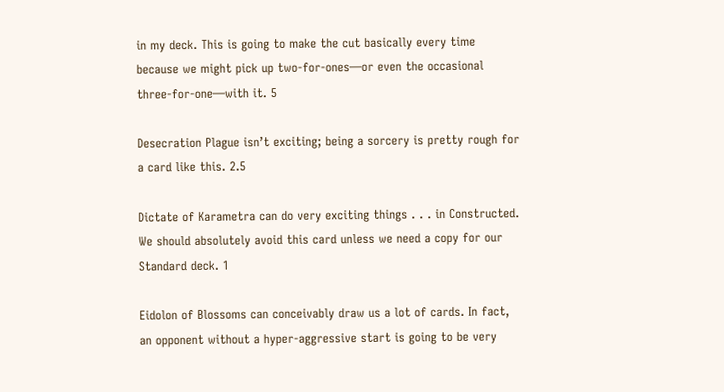in my deck. This is going to make the cut basically every time because we might pick up two-for-ones—or even the occasional three-for-one—with it. 5

Desecration Plague isn’t exciting; being a sorcery is pretty rough for a card like this. 2.5

Dictate of Karametra can do very exciting things . . . in Constructed. We should absolutely avoid this card unless we need a copy for our Standard deck. 1

Eidolon of Blossoms can conceivably draw us a lot of cards. In fact, an opponent without a hyper-aggressive start is going to be very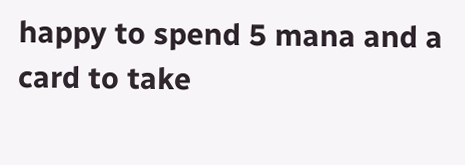happy to spend 5 mana and a card to take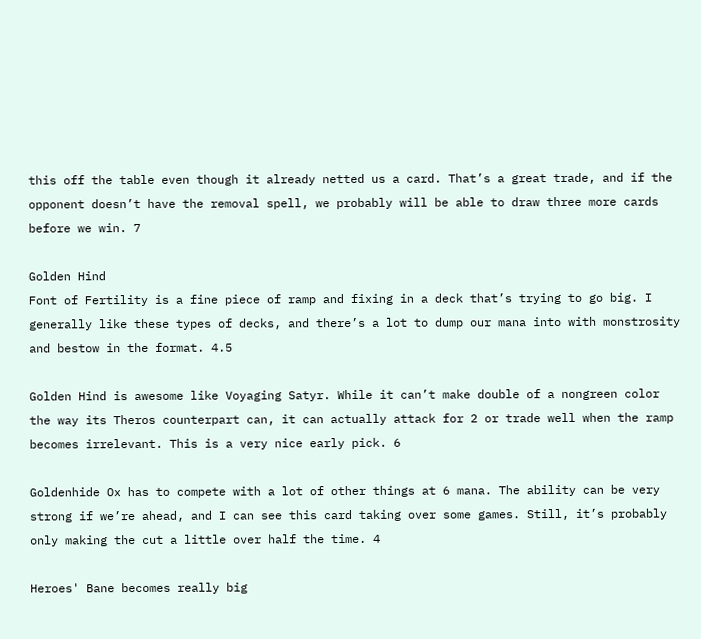this off the table even though it already netted us a card. That’s a great trade, and if the opponent doesn’t have the removal spell, we probably will be able to draw three more cards before we win. 7

Golden Hind
Font of Fertility is a fine piece of ramp and fixing in a deck that’s trying to go big. I generally like these types of decks, and there’s a lot to dump our mana into with monstrosity and bestow in the format. 4.5

Golden Hind is awesome like Voyaging Satyr. While it can’t make double of a nongreen color the way its Theros counterpart can, it can actually attack for 2 or trade well when the ramp becomes irrelevant. This is a very nice early pick. 6

Goldenhide Ox has to compete with a lot of other things at 6 mana. The ability can be very strong if we’re ahead, and I can see this card taking over some games. Still, it’s probably only making the cut a little over half the time. 4

Heroes' Bane becomes really big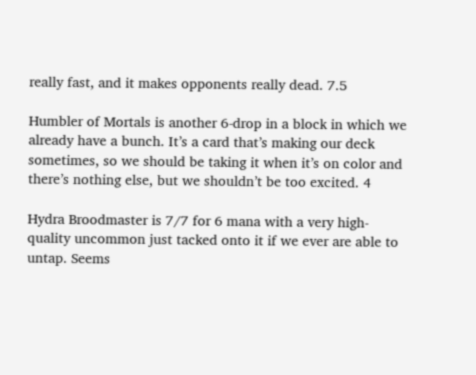really fast, and it makes opponents really dead. 7.5

Humbler of Mortals is another 6-drop in a block in which we already have a bunch. It’s a card that’s making our deck sometimes, so we should be taking it when it’s on color and there’s nothing else, but we shouldn’t be too excited. 4

Hydra Broodmaster is 7/7 for 6 mana with a very high-quality uncommon just tacked onto it if we ever are able to untap. Seems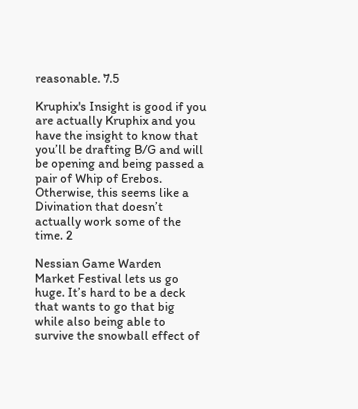reasonable. 7.5

Kruphix's Insight is good if you are actually Kruphix and you have the insight to know that you’ll be drafting B/G and will be opening and being passed a pair of Whip of Erebos. Otherwise, this seems like a Divination that doesn’t actually work some of the time. 2

Nessian Game Warden
Market Festival lets us go huge. It’s hard to be a deck that wants to go that big while also being able to survive the snowball effect of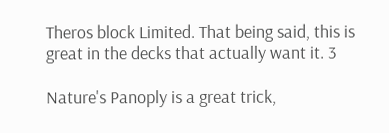Theros block Limited. That being said, this is great in the decks that actually want it. 3

Nature's Panoply is a great trick,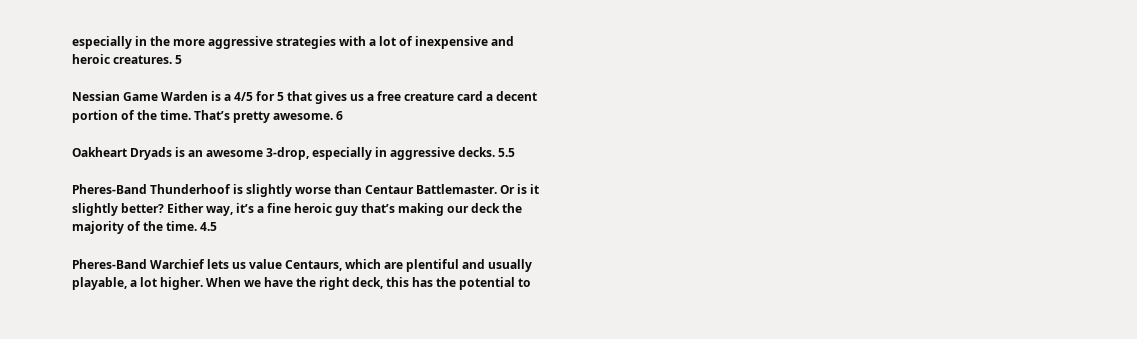especially in the more aggressive strategies with a lot of inexpensive and heroic creatures. 5

Nessian Game Warden is a 4/5 for 5 that gives us a free creature card a decent portion of the time. That’s pretty awesome. 6

Oakheart Dryads is an awesome 3-drop, especially in aggressive decks. 5.5

Pheres-Band Thunderhoof is slightly worse than Centaur Battlemaster. Or is it slightly better? Either way, it’s a fine heroic guy that’s making our deck the majority of the time. 4.5

Pheres-Band Warchief lets us value Centaurs, which are plentiful and usually playable, a lot higher. When we have the right deck, this has the potential to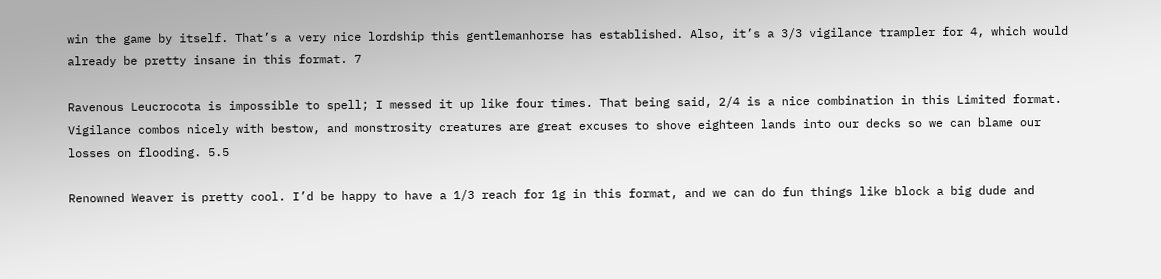win the game by itself. That’s a very nice lordship this gentlemanhorse has established. Also, it’s a 3/3 vigilance trampler for 4, which would already be pretty insane in this format. 7

Ravenous Leucrocota is impossible to spell; I messed it up like four times. That being said, 2/4 is a nice combination in this Limited format. Vigilance combos nicely with bestow, and monstrosity creatures are great excuses to shove eighteen lands into our decks so we can blame our losses on flooding. 5.5

Renowned Weaver is pretty cool. I’d be happy to have a 1/3 reach for 1g in this format, and we can do fun things like block a big dude and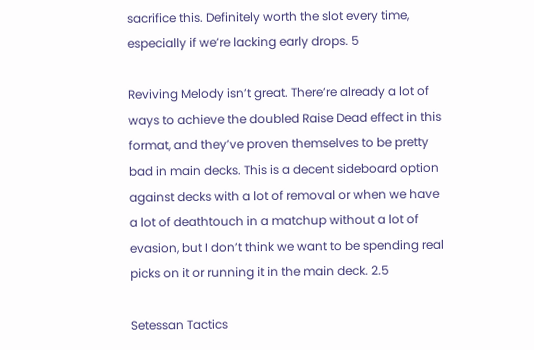sacrifice this. Definitely worth the slot every time, especially if we’re lacking early drops. 5

Reviving Melody isn’t great. There’re already a lot of ways to achieve the doubled Raise Dead effect in this format, and they’ve proven themselves to be pretty bad in main decks. This is a decent sideboard option against decks with a lot of removal or when we have a lot of deathtouch in a matchup without a lot of evasion, but I don’t think we want to be spending real picks on it or running it in the main deck. 2.5

Setessan Tactics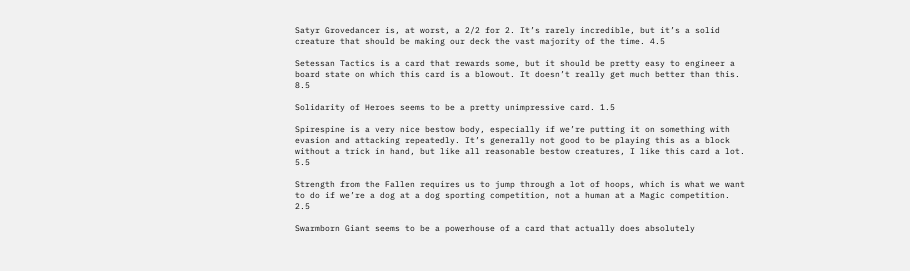Satyr Grovedancer is, at worst, a 2/2 for 2. It’s rarely incredible, but it’s a solid creature that should be making our deck the vast majority of the time. 4.5

Setessan Tactics is a card that rewards some, but it should be pretty easy to engineer a board state on which this card is a blowout. It doesn’t really get much better than this. 8.5

Solidarity of Heroes seems to be a pretty unimpressive card. 1.5

Spirespine is a very nice bestow body, especially if we’re putting it on something with evasion and attacking repeatedly. It’s generally not good to be playing this as a block without a trick in hand, but like all reasonable bestow creatures, I like this card a lot. 5.5

Strength from the Fallen requires us to jump through a lot of hoops, which is what we want to do if we’re a dog at a dog sporting competition, not a human at a Magic competition. 2.5

Swarmborn Giant seems to be a powerhouse of a card that actually does absolutely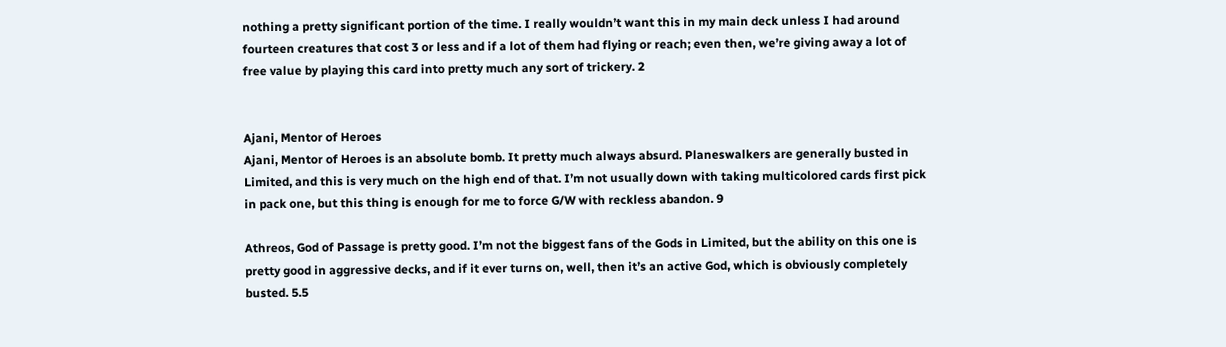nothing a pretty significant portion of the time. I really wouldn’t want this in my main deck unless I had around fourteen creatures that cost 3 or less and if a lot of them had flying or reach; even then, we’re giving away a lot of free value by playing this card into pretty much any sort of trickery. 2


Ajani, Mentor of Heroes
Ajani, Mentor of Heroes is an absolute bomb. It pretty much always absurd. Planeswalkers are generally busted in Limited, and this is very much on the high end of that. I’m not usually down with taking multicolored cards first pick in pack one, but this thing is enough for me to force G/W with reckless abandon. 9

Athreos, God of Passage is pretty good. I’m not the biggest fans of the Gods in Limited, but the ability on this one is pretty good in aggressive decks, and if it ever turns on, well, then it’s an active God, which is obviously completely busted. 5.5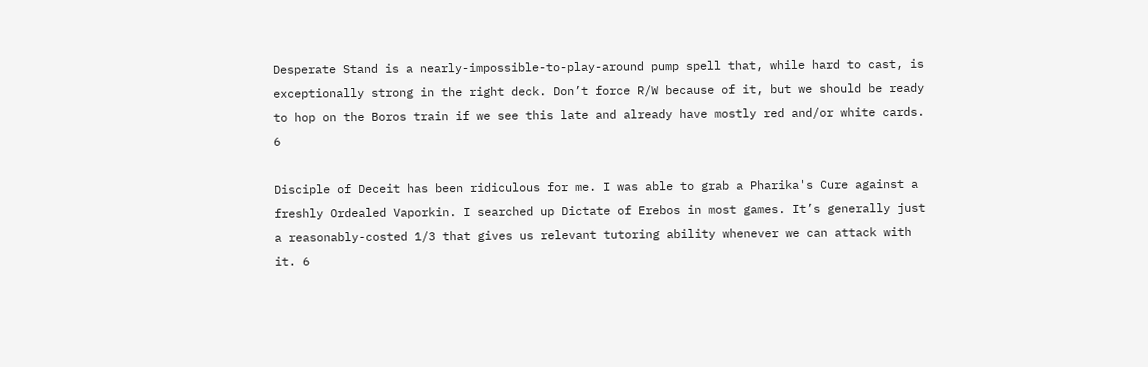Desperate Stand is a nearly-impossible-to-play-around pump spell that, while hard to cast, is exceptionally strong in the right deck. Don’t force R/W because of it, but we should be ready to hop on the Boros train if we see this late and already have mostly red and/or white cards. 6

Disciple of Deceit has been ridiculous for me. I was able to grab a Pharika's Cure against a freshly Ordealed Vaporkin. I searched up Dictate of Erebos in most games. It’s generally just a reasonably-costed 1/3 that gives us relevant tutoring ability whenever we can attack with it. 6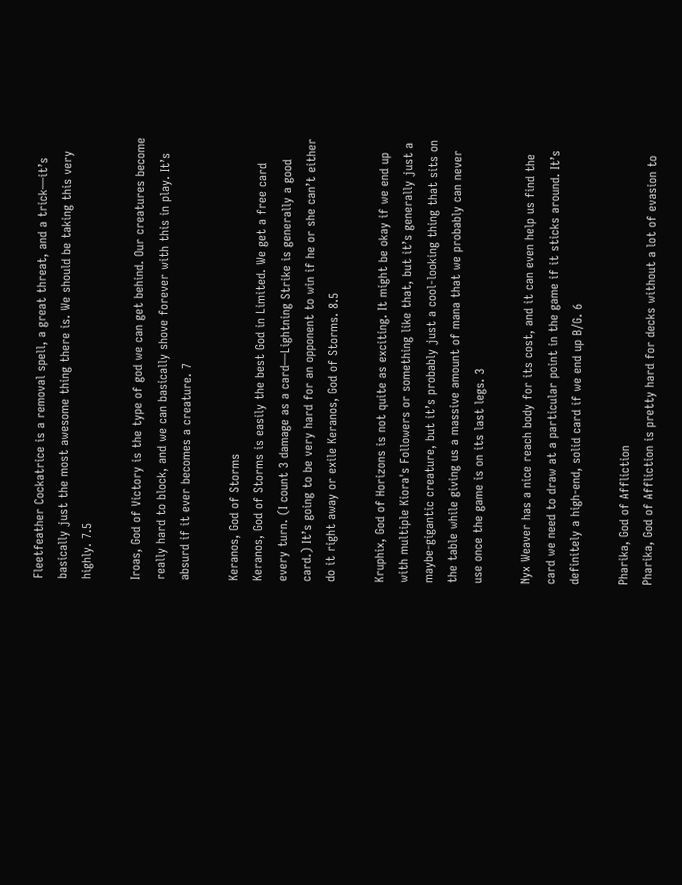Fleetfeather Cockatrice is a removal spell, a great threat, and a trick—it’s basically just the most awesome thing there is. We should be taking this very highly. 7.5

Iroas, God of Victory is the type of god we can get behind. Our creatures become really hard to block, and we can basically shove forever with this in play. It’s absurd if it ever becomes a creature. 7

Keranos, God of Storms
Keranos, God of Storms is easily the best God in Limited. We get a free card every turn. (I count 3 damage as a card—Lightning Strike is generally a good card.) It’s going to be very hard for an opponent to win if he or she can’t either do it right away or exile Keranos, God of Storms. 8.5

Kruphix, God of Horizons is not quite as exciting. It might be okay if we end up with multiple Kiora's Followers or something like that, but it’s generally just a maybe-gigantic creature, but it’s probably just a cool-looking thing that sits on the table while giving us a massive amount of mana that we probably can never use once the game is on its last legs. 3

Nyx Weaver has a nice reach body for its cost, and it can even help us find the card we need to draw at a particular point in the game if it sticks around. It’s definitely a high-end, solid card if we end up B/G. 6

Pharika, God of Affliction
Pharika, God of Affliction is pretty hard for decks without a lot of evasion to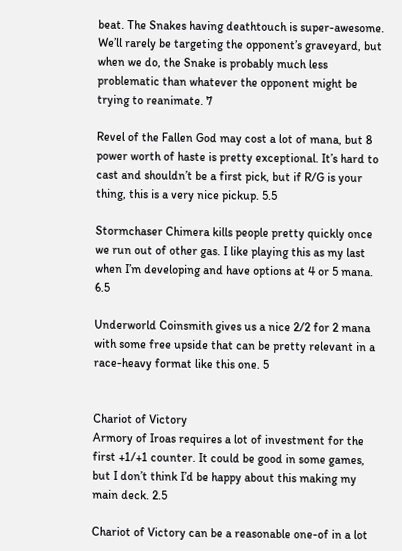beat. The Snakes having deathtouch is super-awesome. We’ll rarely be targeting the opponent’s graveyard, but when we do, the Snake is probably much less problematic than whatever the opponent might be trying to reanimate. 7

Revel of the Fallen God may cost a lot of mana, but 8 power worth of haste is pretty exceptional. It’s hard to cast and shouldn’t be a first pick, but if R/G is your thing, this is a very nice pickup. 5.5

Stormchaser Chimera kills people pretty quickly once we run out of other gas. I like playing this as my last when I’m developing and have options at 4 or 5 mana. 6.5

Underworld Coinsmith gives us a nice 2/2 for 2 mana with some free upside that can be pretty relevant in a race-heavy format like this one. 5


Chariot of Victory
Armory of Iroas requires a lot of investment for the first +1/+1 counter. It could be good in some games, but I don’t think I’d be happy about this making my main deck. 2.5

Chariot of Victory can be a reasonable one-of in a lot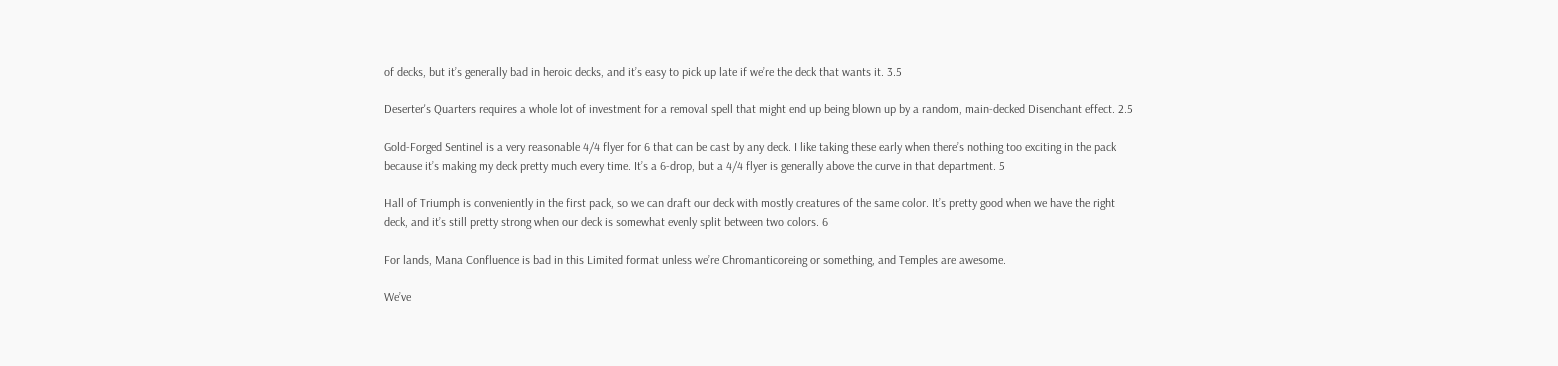of decks, but it’s generally bad in heroic decks, and it’s easy to pick up late if we’re the deck that wants it. 3.5

Deserter's Quarters requires a whole lot of investment for a removal spell that might end up being blown up by a random, main-decked Disenchant effect. 2.5

Gold-Forged Sentinel is a very reasonable 4/4 flyer for 6 that can be cast by any deck. I like taking these early when there’s nothing too exciting in the pack because it’s making my deck pretty much every time. It’s a 6-drop, but a 4/4 flyer is generally above the curve in that department. 5

Hall of Triumph is conveniently in the first pack, so we can draft our deck with mostly creatures of the same color. It’s pretty good when we have the right deck, and it’s still pretty strong when our deck is somewhat evenly split between two colors. 6

For lands, Mana Confluence is bad in this Limited format unless we’re Chromanticoreing or something, and Temples are awesome.

We’ve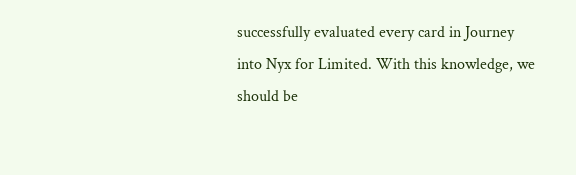successfully evaluated every card in Journey into Nyx for Limited. With this knowledge, we should be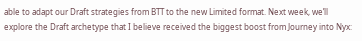able to adapt our Draft strategies from BTT to the new Limited format. Next week, we’ll explore the Draft archetype that I believe received the biggest boost from Journey into Nyx: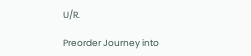U/R.

Preorder Journey into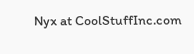Nyx at CoolStuffInc.com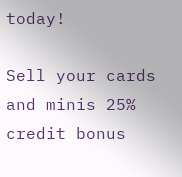today!

Sell your cards and minis 25% credit bonus